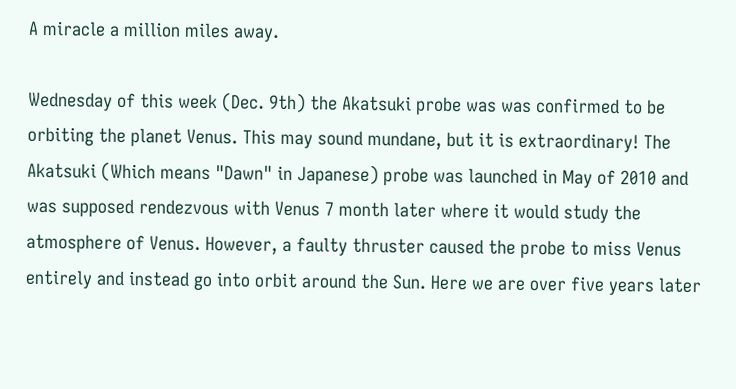A miracle a million miles away.

Wednesday of this week (Dec. 9th) the Akatsuki probe was was confirmed to be orbiting the planet Venus. This may sound mundane, but it is extraordinary! The Akatsuki (Which means "Dawn" in Japanese) probe was launched in May of 2010 and was supposed rendezvous with Venus 7 month later where it would study the atmosphere of Venus. However, a faulty thruster caused the probe to miss Venus entirely and instead go into orbit around the Sun. Here we are over five years later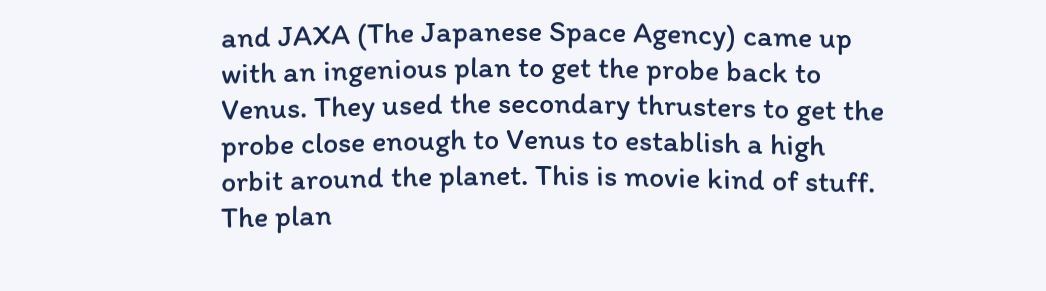and JAXA (The Japanese Space Agency) came up with an ingenious plan to get the probe back to Venus. They used the secondary thrusters to get the probe close enough to Venus to establish a high orbit around the planet. This is movie kind of stuff. The plan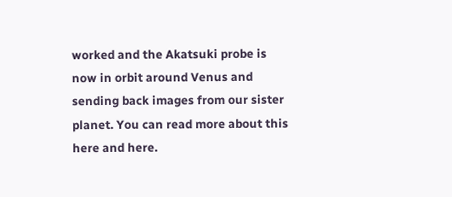worked and the Akatsuki probe is now in orbit around Venus and sending back images from our sister planet. You can read more about this here and here.